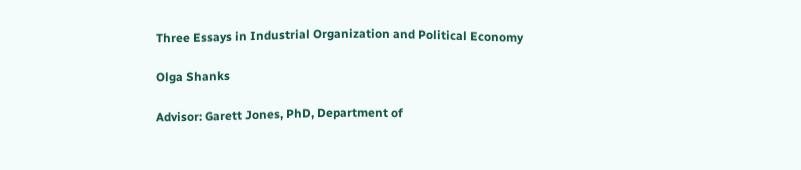Three Essays in Industrial Organization and Political Economy

Olga Shanks

Advisor: Garett Jones, PhD, Department of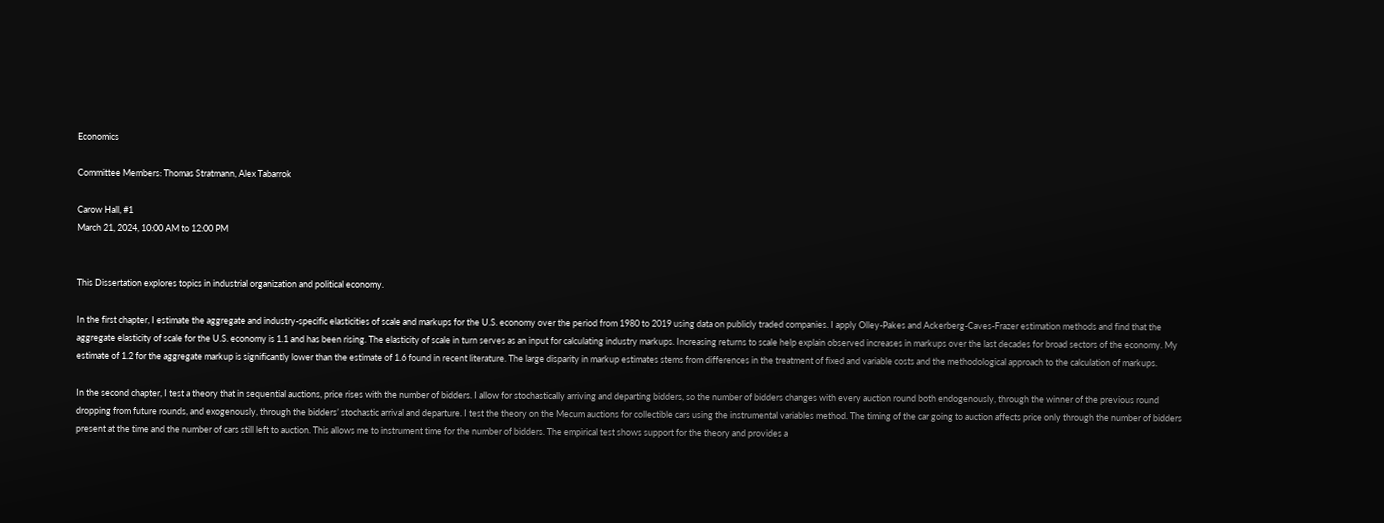Economics

Committee Members: Thomas Stratmann, Alex Tabarrok

Carow Hall, #1
March 21, 2024, 10:00 AM to 12:00 PM


This Dissertation explores topics in industrial organization and political economy.

In the first chapter, I estimate the aggregate and industry-specific elasticities of scale and markups for the U.S. economy over the period from 1980 to 2019 using data on publicly traded companies. I apply Olley-Pakes and Ackerberg-Caves-Frazer estimation methods and find that the aggregate elasticity of scale for the U.S. economy is 1.1 and has been rising. The elasticity of scale in turn serves as an input for calculating industry markups. Increasing returns to scale help explain observed increases in markups over the last decades for broad sectors of the economy. My estimate of 1.2 for the aggregate markup is significantly lower than the estimate of 1.6 found in recent literature. The large disparity in markup estimates stems from differences in the treatment of fixed and variable costs and the methodological approach to the calculation of markups.

In the second chapter, I test a theory that in sequential auctions, price rises with the number of bidders. I allow for stochastically arriving and departing bidders, so the number of bidders changes with every auction round both endogenously, through the winner of the previous round dropping from future rounds, and exogenously, through the bidders’ stochastic arrival and departure. I test the theory on the Mecum auctions for collectible cars using the instrumental variables method. The timing of the car going to auction affects price only through the number of bidders present at the time and the number of cars still left to auction. This allows me to instrument time for the number of bidders. The empirical test shows support for the theory and provides a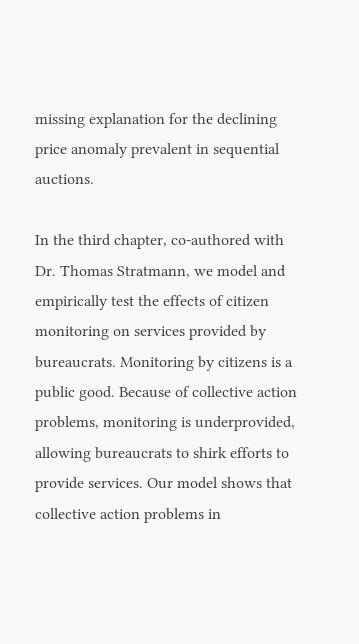missing explanation for the declining price anomaly prevalent in sequential auctions.

In the third chapter, co-authored with Dr. Thomas Stratmann, we model and empirically test the effects of citizen monitoring on services provided by bureaucrats. Monitoring by citizens is a public good. Because of collective action problems, monitoring is underprovided, allowing bureaucrats to shirk efforts to provide services. Our model shows that collective action problems in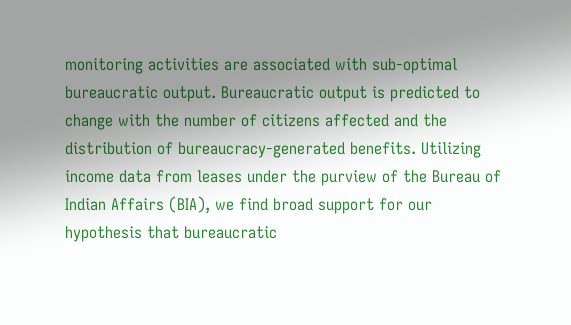monitoring activities are associated with sub-optimal bureaucratic output. Bureaucratic output is predicted to change with the number of citizens affected and the distribution of bureaucracy-generated benefits. Utilizing income data from leases under the purview of the Bureau of Indian Affairs (BIA), we find broad support for our hypothesis that bureaucratic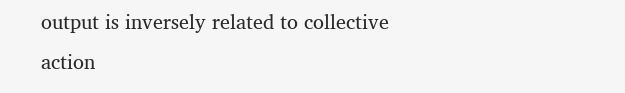output is inversely related to collective action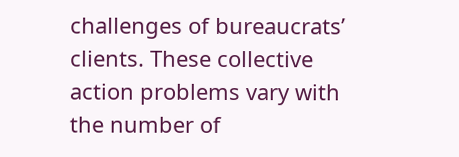challenges of bureaucrats’ clients. These collective action problems vary with the number of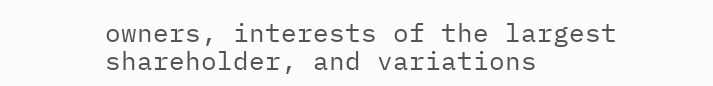owners, interests of the largest shareholder, and variations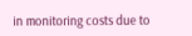in monitoring costs due to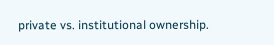private vs. institutional ownership.